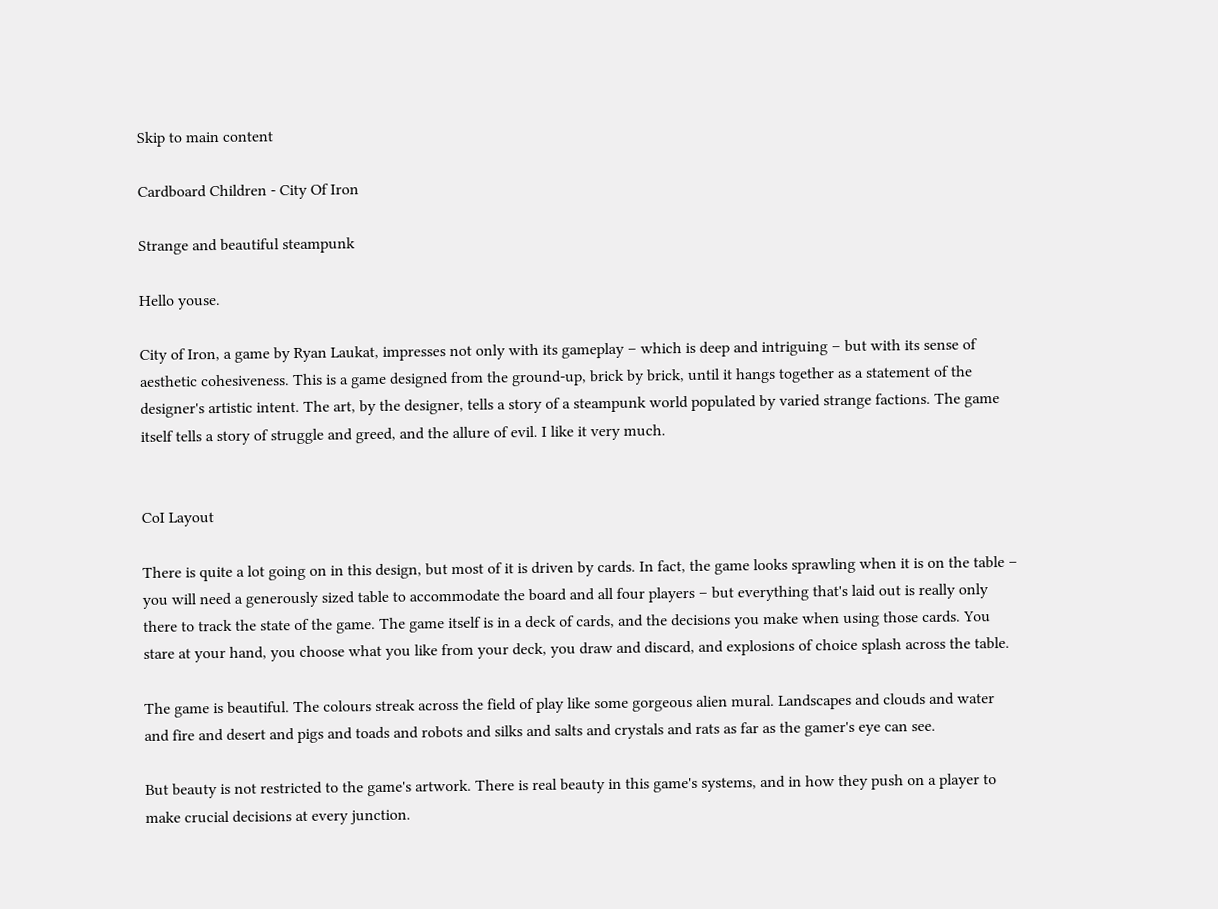Skip to main content

Cardboard Children - City Of Iron

Strange and beautiful steampunk

Hello youse.

City of Iron, a game by Ryan Laukat, impresses not only with its gameplay – which is deep and intriguing – but with its sense of aesthetic cohesiveness. This is a game designed from the ground-up, brick by brick, until it hangs together as a statement of the designer's artistic intent. The art, by the designer, tells a story of a steampunk world populated by varied strange factions. The game itself tells a story of struggle and greed, and the allure of evil. I like it very much.


CoI Layout

There is quite a lot going on in this design, but most of it is driven by cards. In fact, the game looks sprawling when it is on the table – you will need a generously sized table to accommodate the board and all four players – but everything that's laid out is really only there to track the state of the game. The game itself is in a deck of cards, and the decisions you make when using those cards. You stare at your hand, you choose what you like from your deck, you draw and discard, and explosions of choice splash across the table.

The game is beautiful. The colours streak across the field of play like some gorgeous alien mural. Landscapes and clouds and water and fire and desert and pigs and toads and robots and silks and salts and crystals and rats as far as the gamer's eye can see.

But beauty is not restricted to the game's artwork. There is real beauty in this game's systems, and in how they push on a player to make crucial decisions at every junction.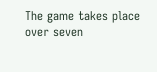The game takes place over seven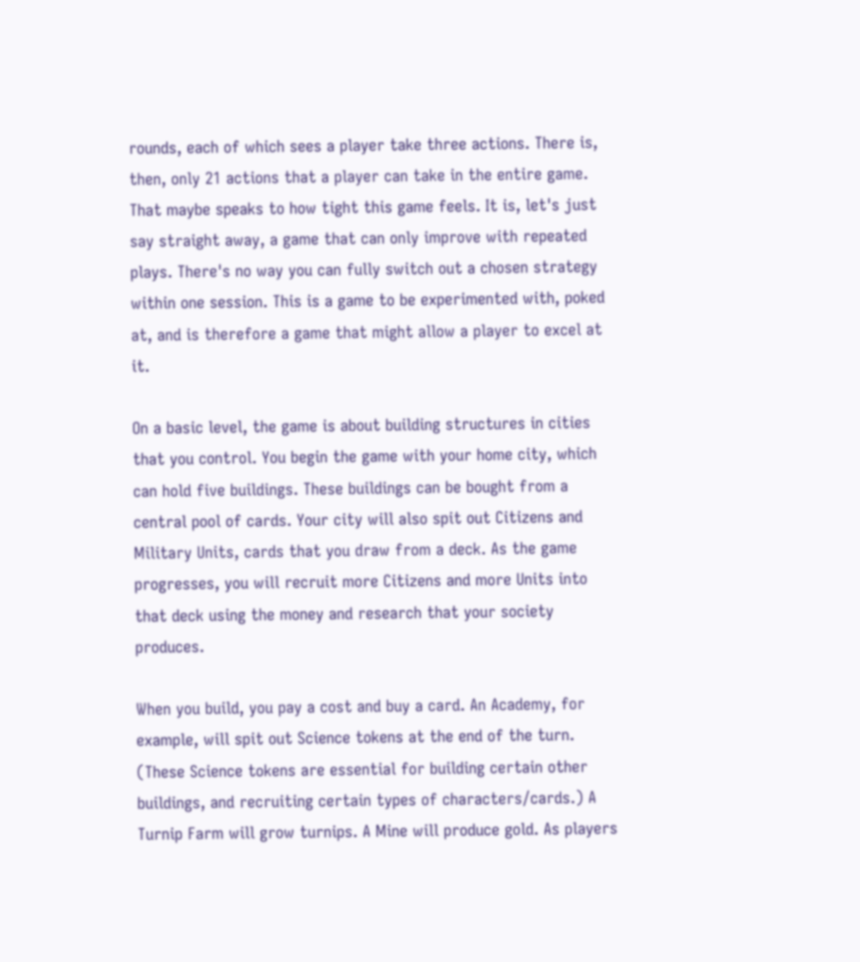rounds, each of which sees a player take three actions. There is, then, only 21 actions that a player can take in the entire game. That maybe speaks to how tight this game feels. It is, let's just say straight away, a game that can only improve with repeated plays. There's no way you can fully switch out a chosen strategy within one session. This is a game to be experimented with, poked at, and is therefore a game that might allow a player to excel at it.

On a basic level, the game is about building structures in cities that you control. You begin the game with your home city, which can hold five buildings. These buildings can be bought from a central pool of cards. Your city will also spit out Citizens and Military Units, cards that you draw from a deck. As the game progresses, you will recruit more Citizens and more Units into that deck using the money and research that your society produces.

When you build, you pay a cost and buy a card. An Academy, for example, will spit out Science tokens at the end of the turn. (These Science tokens are essential for building certain other buildings, and recruiting certain types of characters/cards.) A Turnip Farm will grow turnips. A Mine will produce gold. As players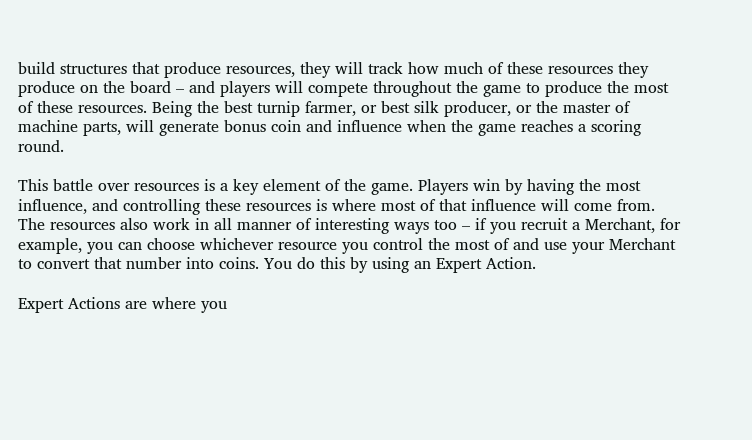build structures that produce resources, they will track how much of these resources they produce on the board – and players will compete throughout the game to produce the most of these resources. Being the best turnip farmer, or best silk producer, or the master of machine parts, will generate bonus coin and influence when the game reaches a scoring round.

This battle over resources is a key element of the game. Players win by having the most influence, and controlling these resources is where most of that influence will come from. The resources also work in all manner of interesting ways too – if you recruit a Merchant, for example, you can choose whichever resource you control the most of and use your Merchant to convert that number into coins. You do this by using an Expert Action.

Expert Actions are where you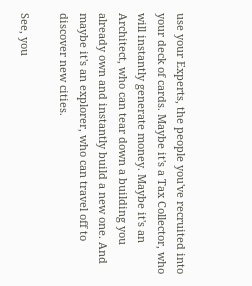use your Experts, the people you've recruited into your deck of cards. Maybe it's a Tax Collector, who will instantly generate money. Maybe it's an Architect, who can tear down a building you already own and instantly build a new one. And maybe it's an explorer, who can travel off to discover new cities.

See, you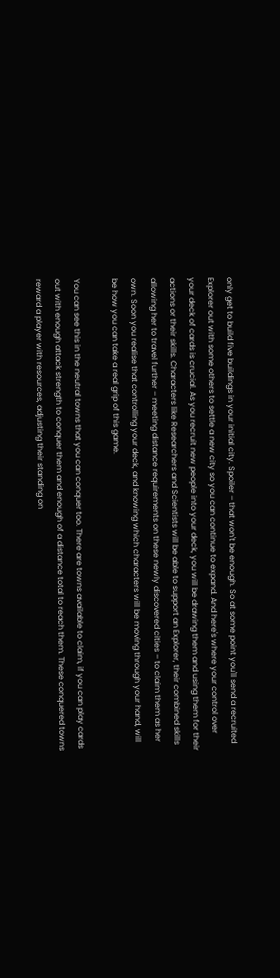only get to build five buildings in your initial city. Spoiler – that won't be enough. So at some point you'll send a recruited Explorer out with some others to settle a new city so you can continue to expand. And here's where your control over your deck of cards is crucial. As you recruit new people into your deck, you will be drawing them and using them for their actions or their skills. Characters like Researchers and Scientists will be able to support an Explorer, their combined skills allowing her to travel further – meeting distance requirements on these newly discovered cities – to claim them as her own. Soon you realise that controlling your deck, and knowing which characters will be moving through your hand, will be how you can take a real grip of this game.

You can see this in the neutral towns that you can conquer too. There are towns available to claim, if you can play cards out with enough attack strength to conquer them and enough of a distance total to reach them. These conquered towns reward a player with resources, adjusting their standing on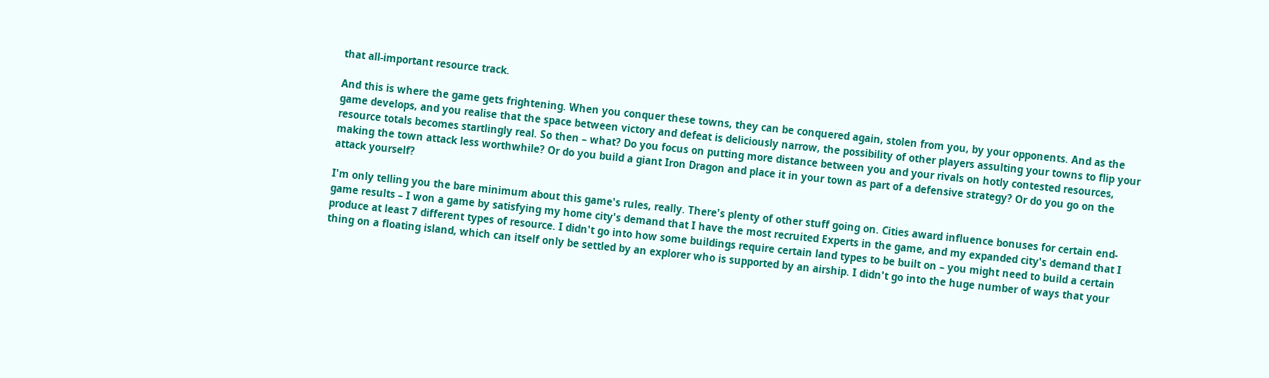that all-important resource track.

And this is where the game gets frightening. When you conquer these towns, they can be conquered again, stolen from you, by your opponents. And as the game develops, and you realise that the space between victory and defeat is deliciously narrow, the possibility of other players assulting your towns to flip your resource totals becomes startlingly real. So then – what? Do you focus on putting more distance between you and your rivals on hotly contested resources, making the town attack less worthwhile? Or do you build a giant Iron Dragon and place it in your town as part of a defensive strategy? Or do you go on the attack yourself?

I'm only telling you the bare minimum about this game's rules, really. There's plenty of other stuff going on. Cities award influence bonuses for certain end-game results – I won a game by satisfying my home city's demand that I have the most recruited Experts in the game, and my expanded city's demand that I produce at least 7 different types of resource. I didn't go into how some buildings require certain land types to be built on – you might need to build a certain thing on a floating island, which can itself only be settled by an explorer who is supported by an airship. I didn't go into the huge number of ways that your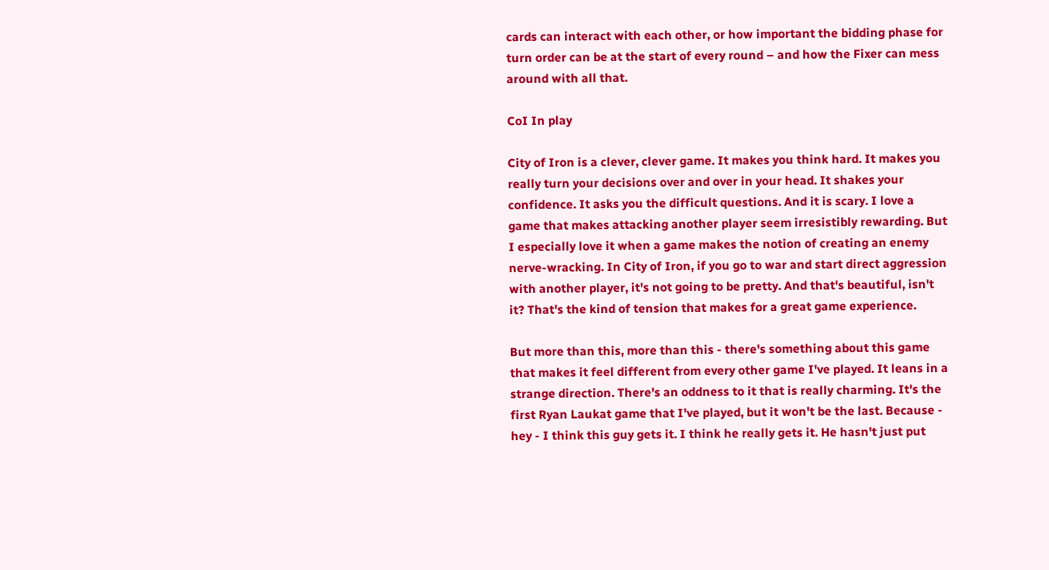cards can interact with each other, or how important the bidding phase for turn order can be at the start of every round – and how the Fixer can mess around with all that.

CoI In play

City of Iron is a clever, clever game. It makes you think hard. It makes you really turn your decisions over and over in your head. It shakes your confidence. It asks you the difficult questions. And it is scary. I love a game that makes attacking another player seem irresistibly rewarding. But I especially love it when a game makes the notion of creating an enemy nerve-wracking. In City of Iron, if you go to war and start direct aggression with another player, it's not going to be pretty. And that's beautiful, isn't it? That's the kind of tension that makes for a great game experience.

But more than this, more than this - there's something about this game that makes it feel different from every other game I've played. It leans in a strange direction. There's an oddness to it that is really charming. It's the first Ryan Laukat game that I've played, but it won't be the last. Because - hey - I think this guy gets it. I think he really gets it. He hasn't just put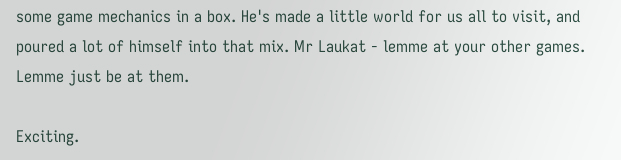some game mechanics in a box. He's made a little world for us all to visit, and poured a lot of himself into that mix. Mr Laukat - lemme at your other games. Lemme just be at them.

Exciting.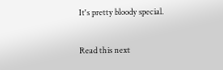It's pretty bloody special.

Read this next